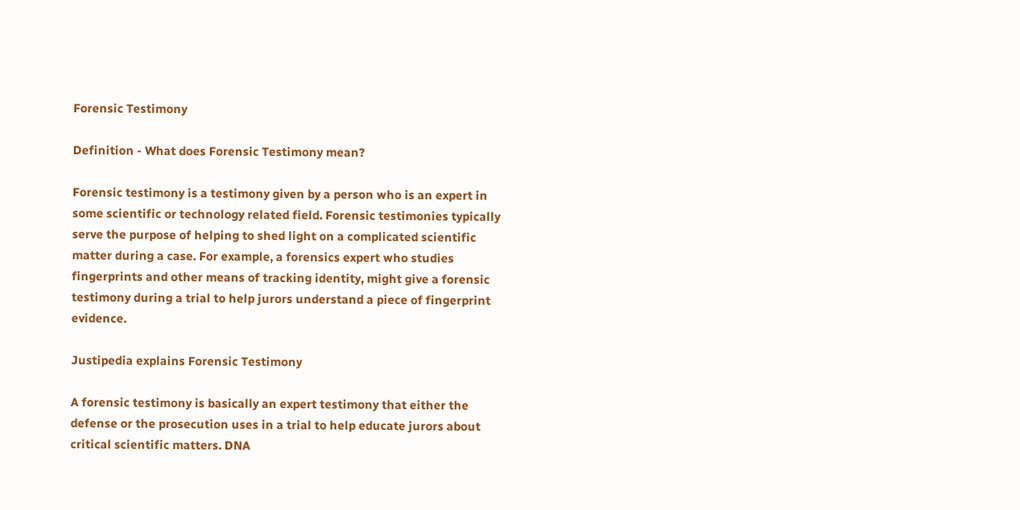Forensic Testimony

Definition - What does Forensic Testimony mean?

Forensic testimony is a testimony given by a person who is an expert in some scientific or technology related field. Forensic testimonies typically serve the purpose of helping to shed light on a complicated scientific matter during a case. For example, a forensics expert who studies fingerprints and other means of tracking identity, might give a forensic testimony during a trial to help jurors understand a piece of fingerprint evidence.

Justipedia explains Forensic Testimony

A forensic testimony is basically an expert testimony that either the defense or the prosecution uses in a trial to help educate jurors about critical scientific matters. DNA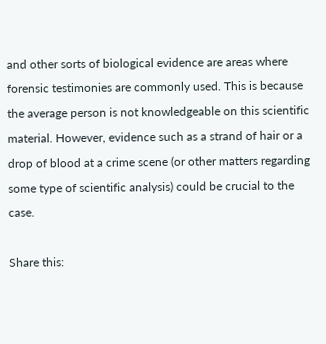and other sorts of biological evidence are areas where forensic testimonies are commonly used. This is because the average person is not knowledgeable on this scientific material. However, evidence such as a strand of hair or a drop of blood at a crime scene (or other matters regarding some type of scientific analysis) could be crucial to the case.

Share this: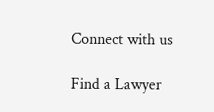Connect with us

Find a Lawyer